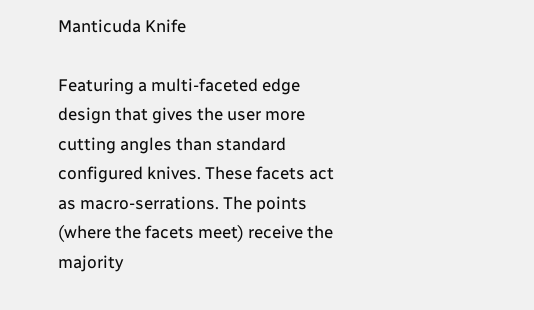Manticuda Knife

Featuring a multi-faceted edge design that gives the user more cutting angles than standard configured knives. These facets act as macro-serrations. The points (where the facets meet) receive the majority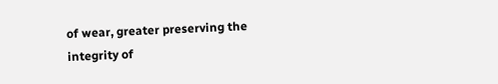of wear, greater preserving the integrity of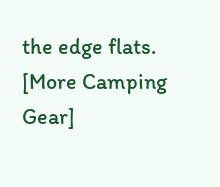the edge flats. [More Camping Gear]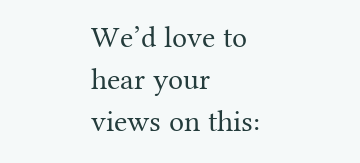We’d love to hear your views on this: